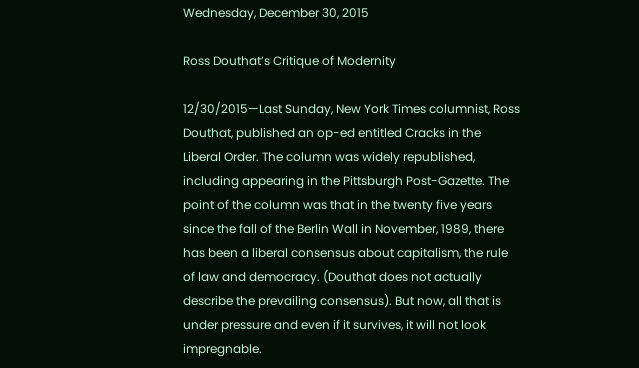Wednesday, December 30, 2015

Ross Douthat’s Critique of Modernity

12/30/2015—Last Sunday, New York Times columnist, Ross Douthat, published an op-ed entitled Cracks in the Liberal Order. The column was widely republished, including appearing in the Pittsburgh Post-Gazette. The point of the column was that in the twenty five years since the fall of the Berlin Wall in November, 1989, there has been a liberal consensus about capitalism, the rule of law and democracy. (Douthat does not actually describe the prevailing consensus). But now, all that is under pressure and even if it survives, it will not look impregnable.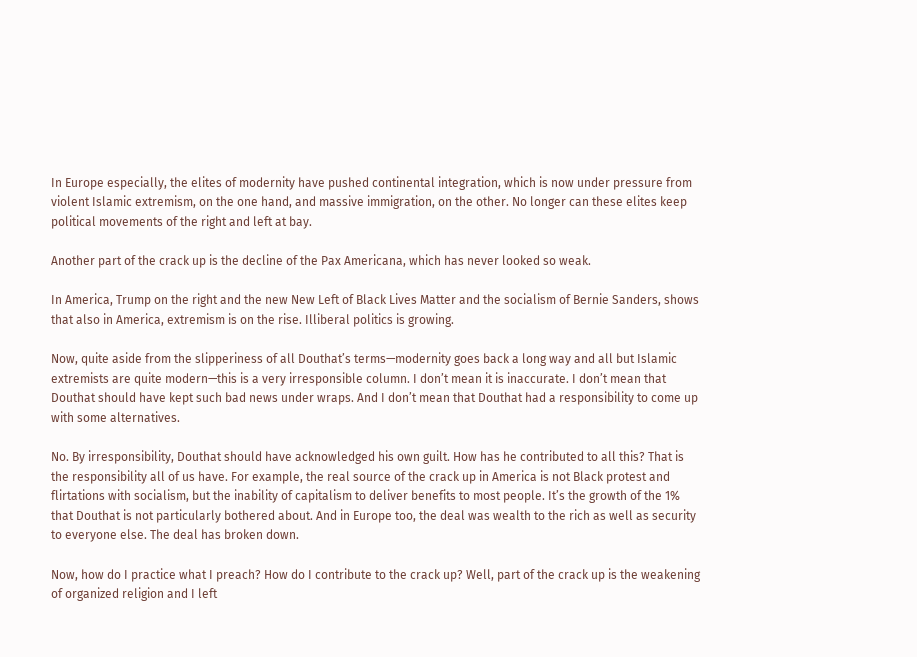In Europe especially, the elites of modernity have pushed continental integration, which is now under pressure from violent Islamic extremism, on the one hand, and massive immigration, on the other. No longer can these elites keep political movements of the right and left at bay.

Another part of the crack up is the decline of the Pax Americana, which has never looked so weak.

In America, Trump on the right and the new New Left of Black Lives Matter and the socialism of Bernie Sanders, shows that also in America, extremism is on the rise. Illiberal politics is growing.

Now, quite aside from the slipperiness of all Douthat’s terms—modernity goes back a long way and all but Islamic extremists are quite modern—this is a very irresponsible column. I don’t mean it is inaccurate. I don’t mean that Douthat should have kept such bad news under wraps. And I don’t mean that Douthat had a responsibility to come up with some alternatives.

No. By irresponsibility, Douthat should have acknowledged his own guilt. How has he contributed to all this? That is the responsibility all of us have. For example, the real source of the crack up in America is not Black protest and flirtations with socialism, but the inability of capitalism to deliver benefits to most people. It’s the growth of the 1% that Douthat is not particularly bothered about. And in Europe too, the deal was wealth to the rich as well as security to everyone else. The deal has broken down.

Now, how do I practice what I preach? How do I contribute to the crack up? Well, part of the crack up is the weakening of organized religion and I left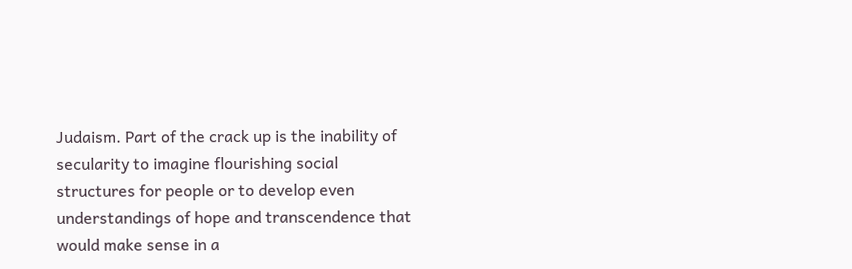Judaism. Part of the crack up is the inability of secularity to imagine flourishing social structures for people or to develop even understandings of hope and transcendence that would make sense in a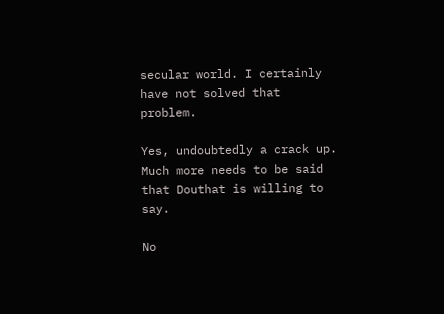secular world. I certainly have not solved that problem.

Yes, undoubtedly a crack up. Much more needs to be said that Douthat is willing to say.

No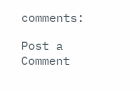comments:

Post a Comment